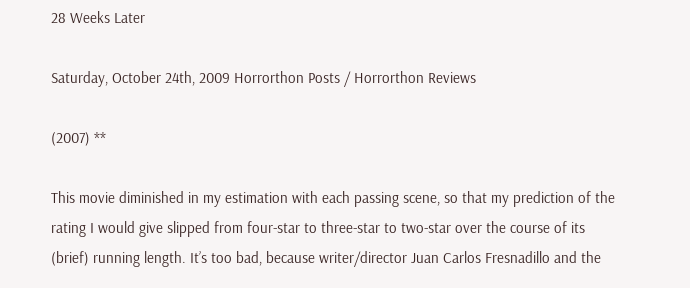28 Weeks Later

Saturday, October 24th, 2009 Horrorthon Posts / Horrorthon Reviews

(2007) **

This movie diminished in my estimation with each passing scene, so that my prediction of the rating I would give slipped from four-star to three-star to two-star over the course of its (brief) running length. It’s too bad, because writer/director Juan Carlos Fresnadillo and the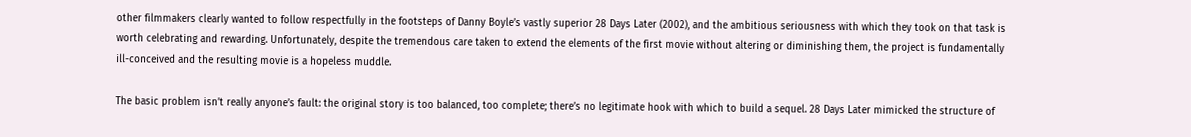other filmmakers clearly wanted to follow respectfully in the footsteps of Danny Boyle’s vastly superior 28 Days Later (2002), and the ambitious seriousness with which they took on that task is worth celebrating and rewarding. Unfortunately, despite the tremendous care taken to extend the elements of the first movie without altering or diminishing them, the project is fundamentally ill-conceived and the resulting movie is a hopeless muddle.

The basic problem isn’t really anyone’s fault: the original story is too balanced, too complete; there’s no legitimate hook with which to build a sequel. 28 Days Later mimicked the structure of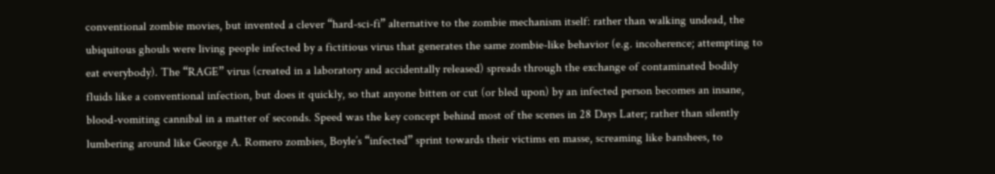conventional zombie movies, but invented a clever “hard-sci-fi” alternative to the zombie mechanism itself: rather than walking undead, the ubiquitous ghouls were living people infected by a fictitious virus that generates the same zombie-like behavior (e.g. incoherence; attempting to eat everybody). The “RAGE” virus (created in a laboratory and accidentally released) spreads through the exchange of contaminated bodily fluids like a conventional infection, but does it quickly, so that anyone bitten or cut (or bled upon) by an infected person becomes an insane, blood-vomiting cannibal in a matter of seconds. Speed was the key concept behind most of the scenes in 28 Days Later; rather than silently lumbering around like George A. Romero zombies, Boyle’s “infected” sprint towards their victims en masse, screaming like banshees, to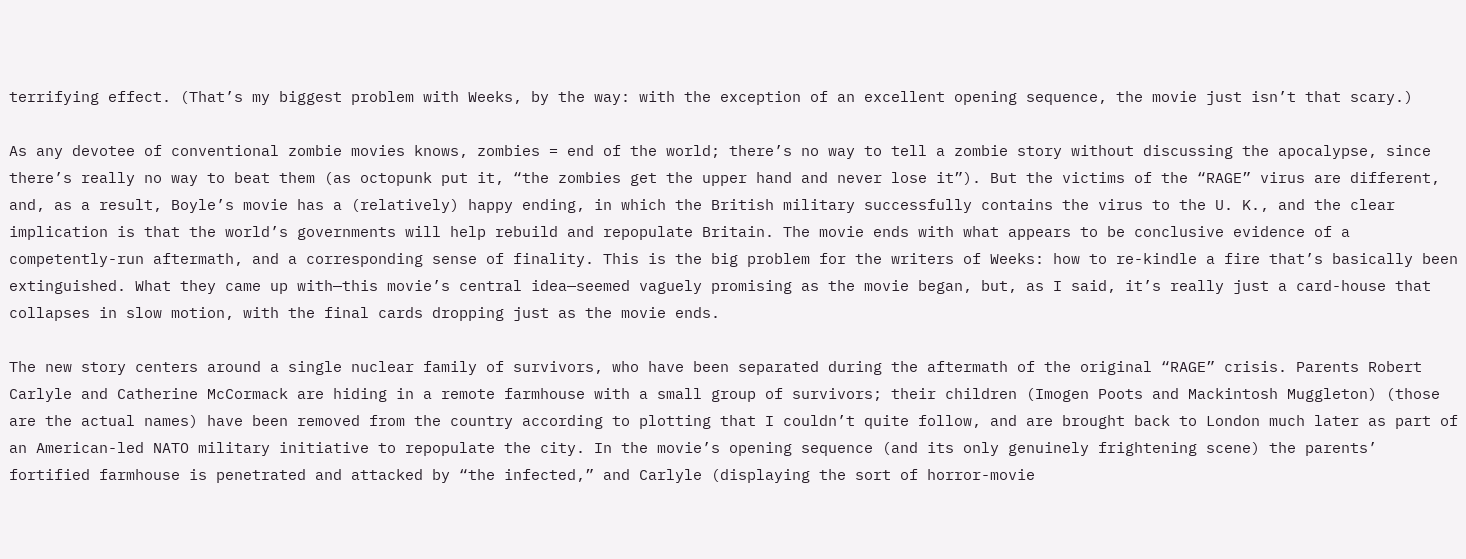terrifying effect. (That’s my biggest problem with Weeks, by the way: with the exception of an excellent opening sequence, the movie just isn’t that scary.)

As any devotee of conventional zombie movies knows, zombies = end of the world; there’s no way to tell a zombie story without discussing the apocalypse, since there’s really no way to beat them (as octopunk put it, “the zombies get the upper hand and never lose it”). But the victims of the “RAGE” virus are different, and, as a result, Boyle’s movie has a (relatively) happy ending, in which the British military successfully contains the virus to the U. K., and the clear implication is that the world’s governments will help rebuild and repopulate Britain. The movie ends with what appears to be conclusive evidence of a competently-run aftermath, and a corresponding sense of finality. This is the big problem for the writers of Weeks: how to re-kindle a fire that’s basically been extinguished. What they came up with—this movie’s central idea—seemed vaguely promising as the movie began, but, as I said, it’s really just a card-house that collapses in slow motion, with the final cards dropping just as the movie ends.

The new story centers around a single nuclear family of survivors, who have been separated during the aftermath of the original “RAGE” crisis. Parents Robert Carlyle and Catherine McCormack are hiding in a remote farmhouse with a small group of survivors; their children (Imogen Poots and Mackintosh Muggleton) (those are the actual names) have been removed from the country according to plotting that I couldn’t quite follow, and are brought back to London much later as part of an American-led NATO military initiative to repopulate the city. In the movie’s opening sequence (and its only genuinely frightening scene) the parents’ fortified farmhouse is penetrated and attacked by “the infected,” and Carlyle (displaying the sort of horror-movie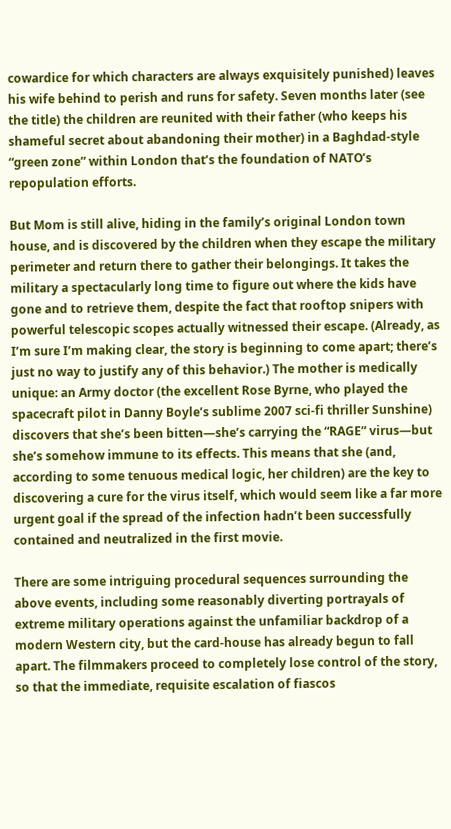cowardice for which characters are always exquisitely punished) leaves his wife behind to perish and runs for safety. Seven months later (see the title) the children are reunited with their father (who keeps his shameful secret about abandoning their mother) in a Baghdad-style “green zone” within London that’s the foundation of NATO’s repopulation efforts.

But Mom is still alive, hiding in the family’s original London town house, and is discovered by the children when they escape the military perimeter and return there to gather their belongings. It takes the military a spectacularly long time to figure out where the kids have gone and to retrieve them, despite the fact that rooftop snipers with powerful telescopic scopes actually witnessed their escape. (Already, as I’m sure I’m making clear, the story is beginning to come apart; there’s just no way to justify any of this behavior.) The mother is medically unique: an Army doctor (the excellent Rose Byrne, who played the spacecraft pilot in Danny Boyle’s sublime 2007 sci-fi thriller Sunshine) discovers that she’s been bitten—she’s carrying the “RAGE” virus—but she’s somehow immune to its effects. This means that she (and, according to some tenuous medical logic, her children) are the key to discovering a cure for the virus itself, which would seem like a far more urgent goal if the spread of the infection hadn’t been successfully contained and neutralized in the first movie.

There are some intriguing procedural sequences surrounding the above events, including some reasonably diverting portrayals of extreme military operations against the unfamiliar backdrop of a modern Western city, but the card-house has already begun to fall apart. The filmmakers proceed to completely lose control of the story, so that the immediate, requisite escalation of fiascos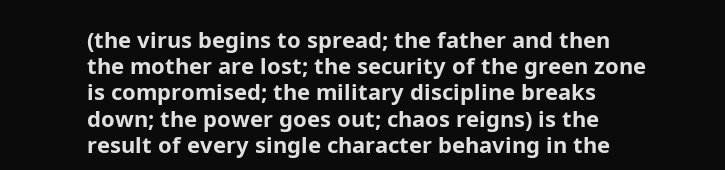(the virus begins to spread; the father and then the mother are lost; the security of the green zone is compromised; the military discipline breaks down; the power goes out; chaos reigns) is the result of every single character behaving in the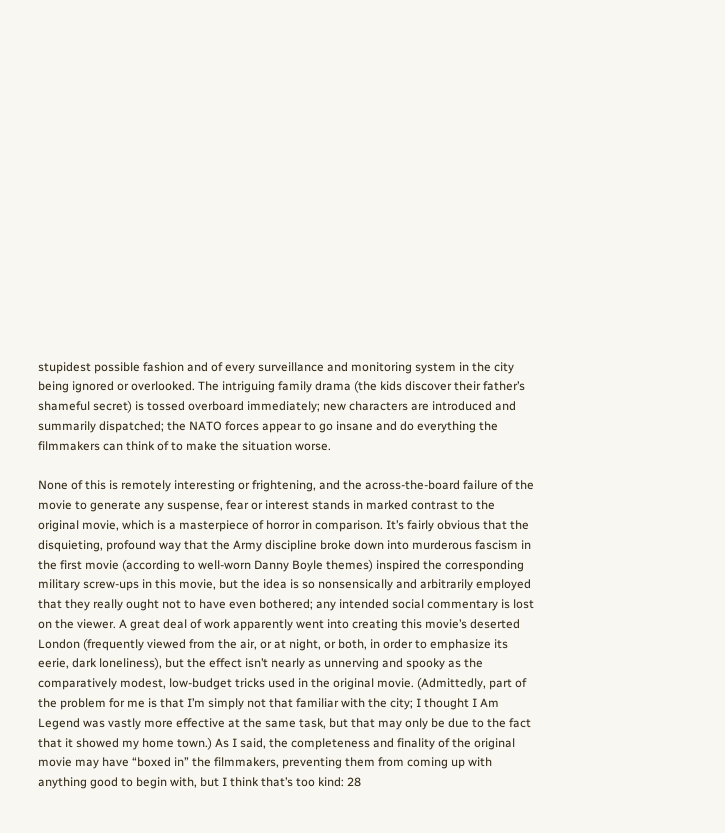stupidest possible fashion and of every surveillance and monitoring system in the city being ignored or overlooked. The intriguing family drama (the kids discover their father’s shameful secret) is tossed overboard immediately; new characters are introduced and summarily dispatched; the NATO forces appear to go insane and do everything the filmmakers can think of to make the situation worse.

None of this is remotely interesting or frightening, and the across-the-board failure of the movie to generate any suspense, fear or interest stands in marked contrast to the original movie, which is a masterpiece of horror in comparison. It’s fairly obvious that the disquieting, profound way that the Army discipline broke down into murderous fascism in the first movie (according to well-worn Danny Boyle themes) inspired the corresponding military screw-ups in this movie, but the idea is so nonsensically and arbitrarily employed that they really ought not to have even bothered; any intended social commentary is lost on the viewer. A great deal of work apparently went into creating this movie’s deserted London (frequently viewed from the air, or at night, or both, in order to emphasize its eerie, dark loneliness), but the effect isn’t nearly as unnerving and spooky as the comparatively modest, low-budget tricks used in the original movie. (Admittedly, part of the problem for me is that I’m simply not that familiar with the city; I thought I Am Legend was vastly more effective at the same task, but that may only be due to the fact that it showed my home town.) As I said, the completeness and finality of the original movie may have “boxed in” the filmmakers, preventing them from coming up with anything good to begin with, but I think that’s too kind: 28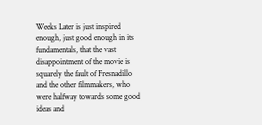Weeks Later is just inspired enough, just good enough in its fundamentals, that the vast disappointment of the movie is squarely the fault of Fresnadillo and the other filmmakers, who were halfway towards some good ideas and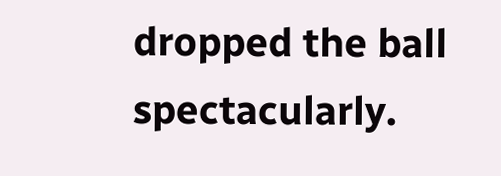dropped the ball spectacularly.